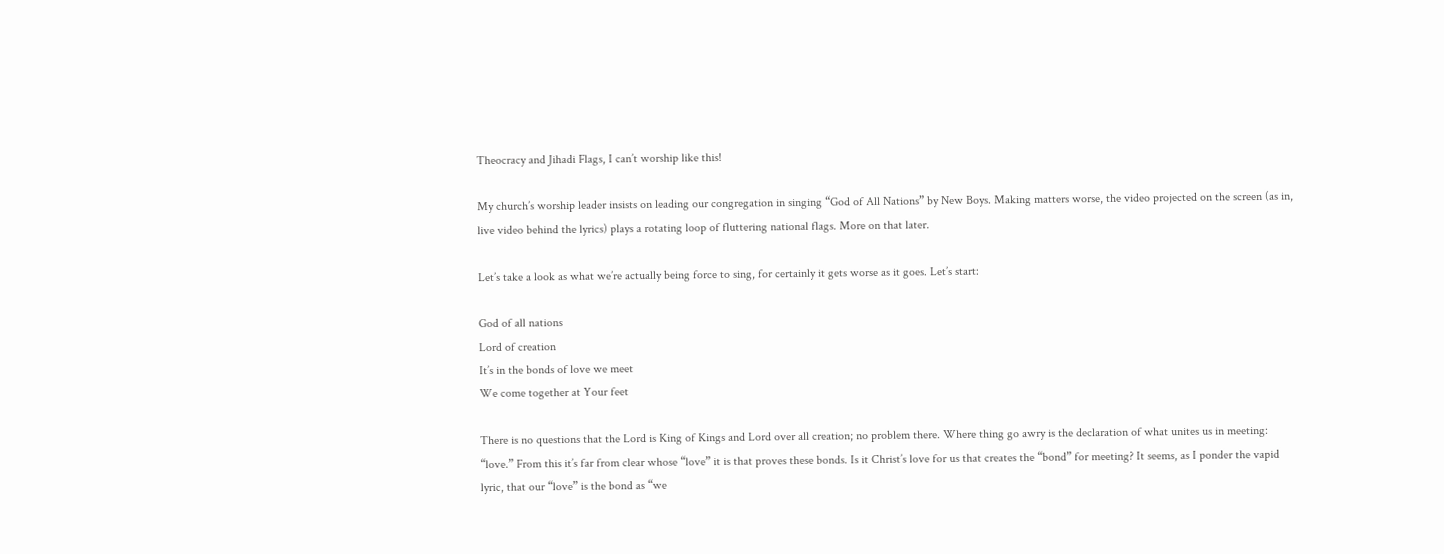Theocracy and Jihadi Flags, I can’t worship like this!

My church’s worship leader insists on leading our congregation in singing “God of All Nations” by New Boys. Making matters worse, the video projected on the screen (as in, live video behind the lyrics) plays a rotating loop of fluttering national flags. More on that later.

Let’s take a look as what we’re actually being force to sing, for certainly it gets worse as it goes. Let’s start:

God of all nations
Lord of creation
It’s in the bonds of love we meet
We come together at Your feet

There is no questions that the Lord is King of Kings and Lord over all creation; no problem there. Where thing go awry is the declaration of what unites us in meeting: “love.” From this it’s far from clear whose “love” it is that proves these bonds. Is it Christ’s love for us that creates the “bond” for meeting? It seems, as I ponder the vapid lyric, that our “love” is the bond as “we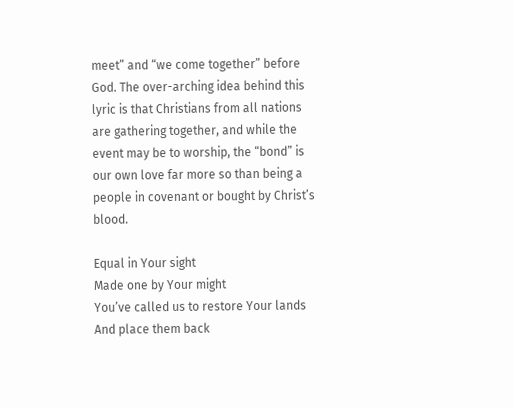meet” and “we come together” before God. The over-arching idea behind this lyric is that Christians from all nations are gathering together, and while the event may be to worship, the “bond” is our own love far more so than being a people in covenant or bought by Christ’s blood.

Equal in Your sight
Made one by Your might
You’ve called us to restore Your lands
And place them back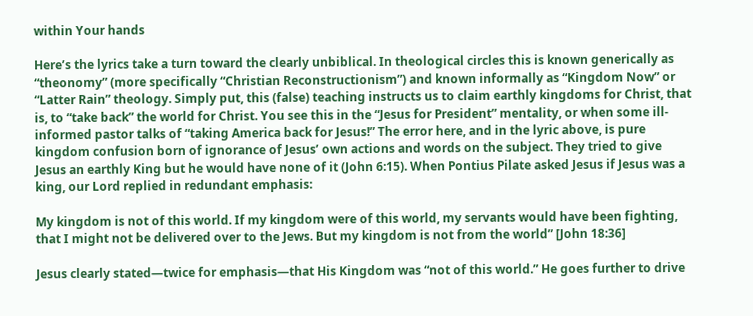within Your hands

Here’s the lyrics take a turn toward the clearly unbiblical. In theological circles this is known generically as “theonomy” (more specifically “Christian Reconstructionism”) and known informally as “Kingdom Now” or “Latter Rain” theology. Simply put, this (false) teaching instructs us to claim earthly kingdoms for Christ, that is, to “take back” the world for Christ. You see this in the “Jesus for President” mentality, or when some ill-informed pastor talks of “taking America back for Jesus!” The error here, and in the lyric above, is pure kingdom confusion born of ignorance of Jesus’ own actions and words on the subject. They tried to give Jesus an earthly King but he would have none of it (John 6:15). When Pontius Pilate asked Jesus if Jesus was a king, our Lord replied in redundant emphasis:

My kingdom is not of this world. If my kingdom were of this world, my servants would have been fighting, that I might not be delivered over to the Jews. But my kingdom is not from the world” [John 18:36]

Jesus clearly stated—twice for emphasis—that His Kingdom was “not of this world.” He goes further to drive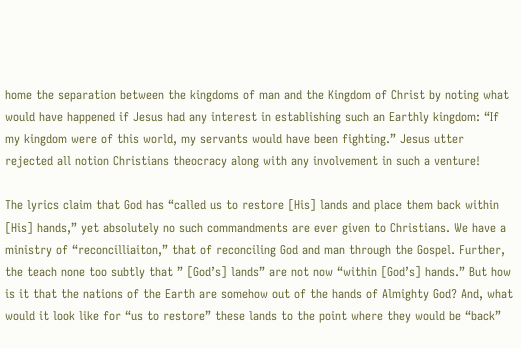home the separation between the kingdoms of man and the Kingdom of Christ by noting what would have happened if Jesus had any interest in establishing such an Earthly kingdom: “If my kingdom were of this world, my servants would have been fighting.” Jesus utter rejected all notion Christians theocracy along with any involvement in such a venture!

The lyrics claim that God has “called us to restore [His] lands and place them back within [His] hands,” yet absolutely no such commandments are ever given to Christians. We have a ministry of “reconcilliaiton,” that of reconciling God and man through the Gospel. Further, the teach none too subtly that ” [God’s] lands” are not now “within [God’s] hands.” But how is it that the nations of the Earth are somehow out of the hands of Almighty God? And, what would it look like for “us to restore” these lands to the point where they would be “back”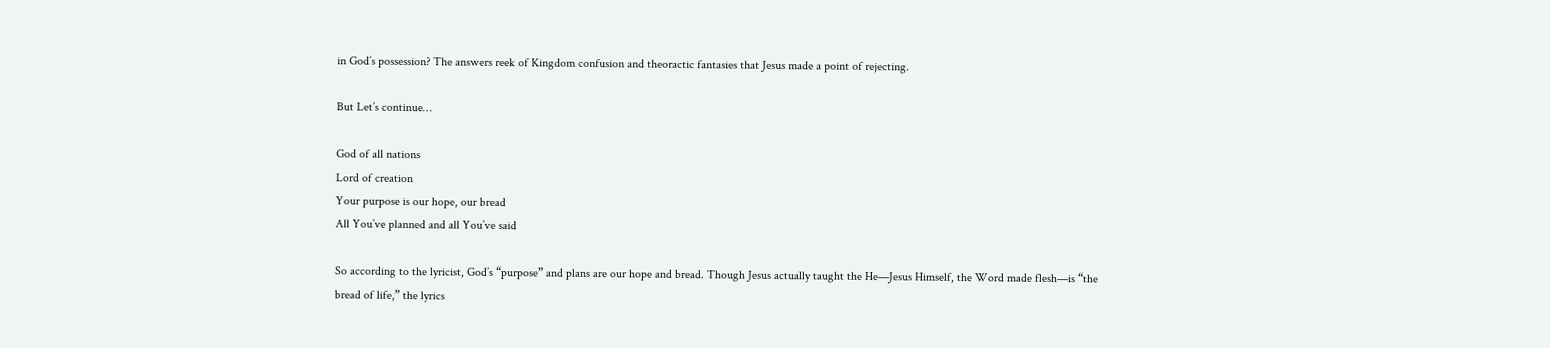in God’s possession? The answers reek of Kingdom confusion and theoractic fantasies that Jesus made a point of rejecting.

But Let’s continue…

God of all nations
Lord of creation
Your purpose is our hope, our bread
All You’ve planned and all You’ve said

So according to the lyricist, God’s “purpose” and plans are our hope and bread. Though Jesus actually taught the He—Jesus Himself, the Word made flesh—is “the bread of life,” the lyrics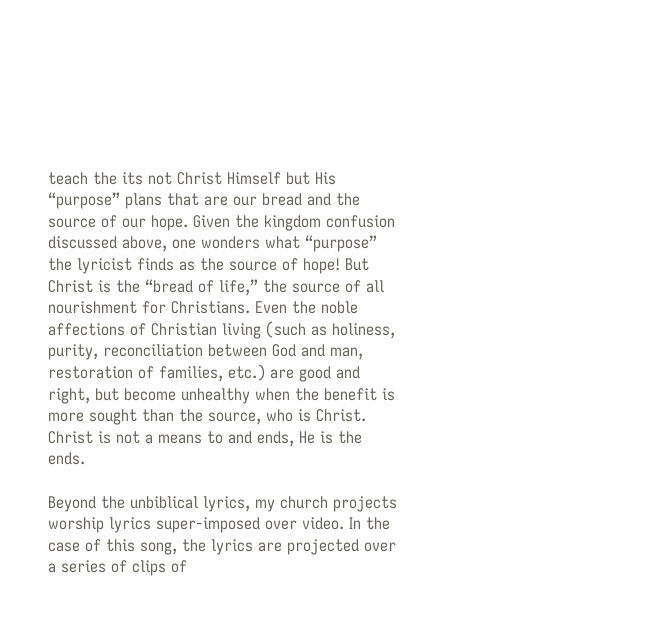teach the its not Christ Himself but His “purpose” plans that are our bread and the source of our hope. Given the kingdom confusion discussed above, one wonders what “purpose” the lyricist finds as the source of hope! But Christ is the “bread of life,” the source of all nourishment for Christians. Even the noble affections of Christian living (such as holiness, purity, reconciliation between God and man, restoration of families, etc.) are good and right, but become unhealthy when the benefit is more sought than the source, who is Christ. Christ is not a means to and ends, He is the ends.

Beyond the unbiblical lyrics, my church projects worship lyrics super-imposed over video. In the case of this song, the lyrics are projected over a series of clips of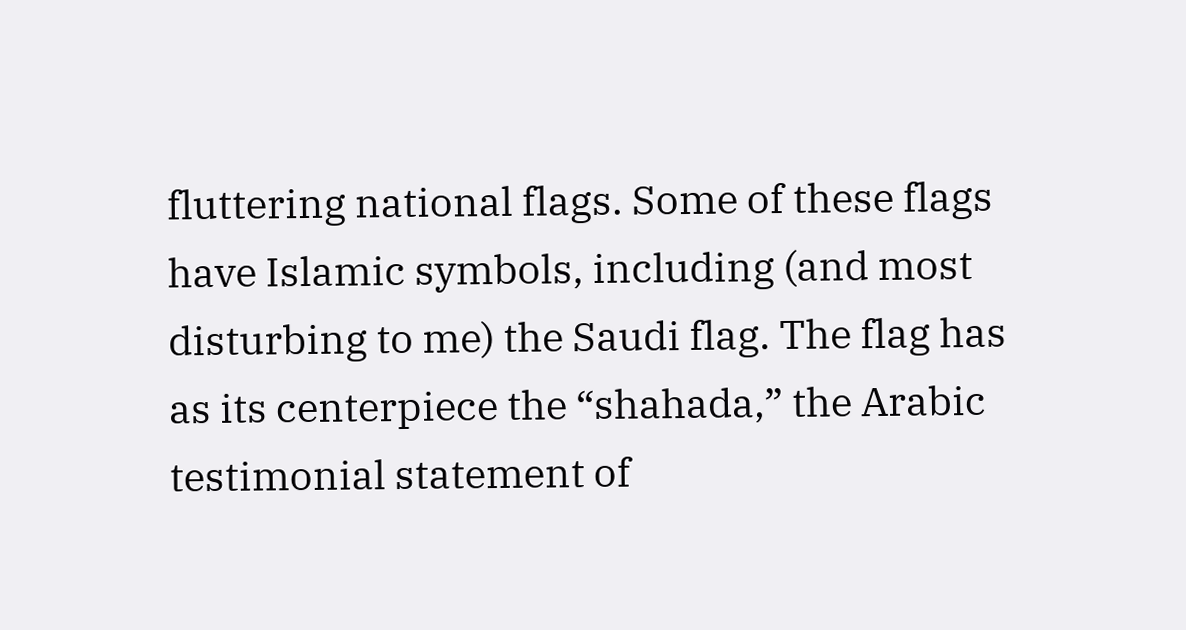fluttering national flags. Some of these flags have Islamic symbols, including (and most disturbing to me) the Saudi flag. The flag has as its centerpiece the “shahada,” the Arabic testimonial statement of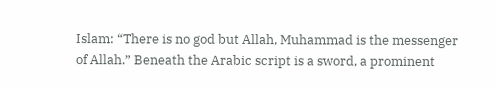Islam: “There is no god but Allah, Muhammad is the messenger of Allah.” Beneath the Arabic script is a sword, a prominent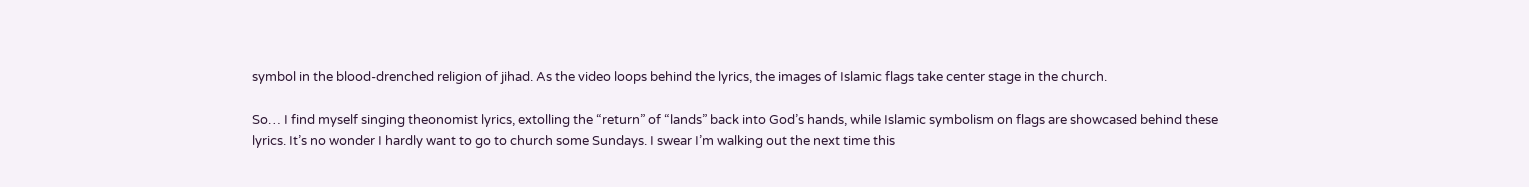symbol in the blood-drenched religion of jihad. As the video loops behind the lyrics, the images of Islamic flags take center stage in the church.

So… I find myself singing theonomist lyrics, extolling the “return” of “lands” back into God’s hands, while Islamic symbolism on flags are showcased behind these lyrics. It’s no wonder I hardly want to go to church some Sundays. I swear I’m walking out the next time this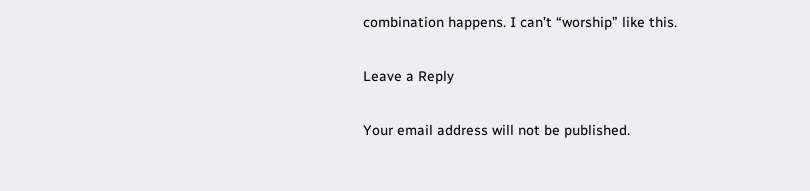combination happens. I can’t “worship” like this.

Leave a Reply

Your email address will not be published.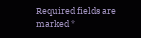Required fields are marked *